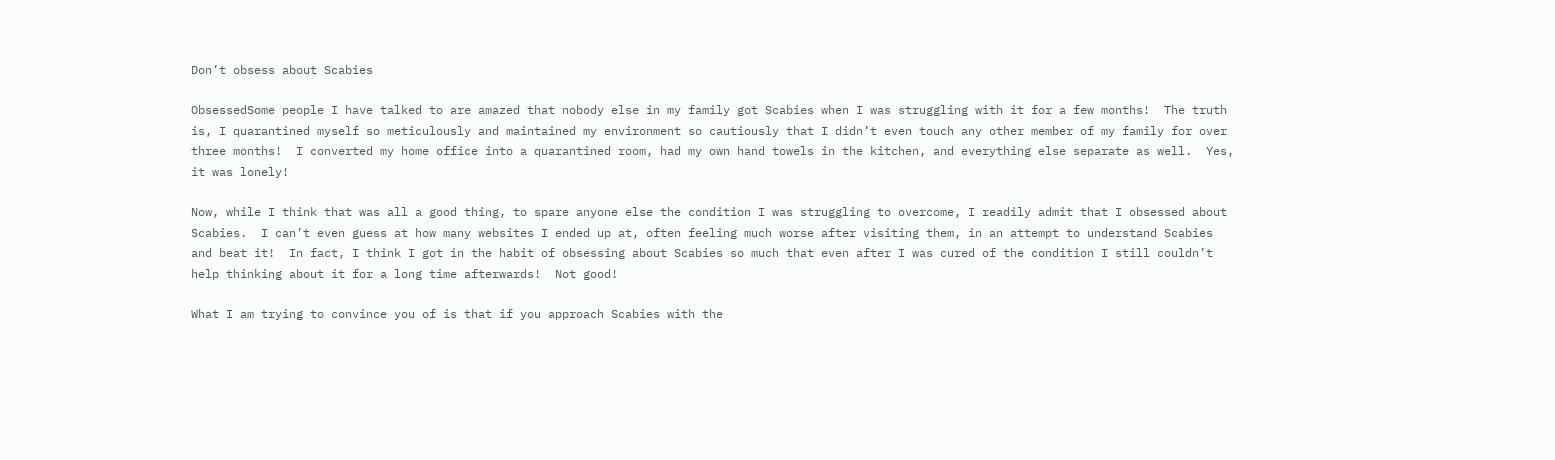Don’t obsess about Scabies

ObsessedSome people I have talked to are amazed that nobody else in my family got Scabies when I was struggling with it for a few months!  The truth is, I quarantined myself so meticulously and maintained my environment so cautiously that I didn’t even touch any other member of my family for over three months!  I converted my home office into a quarantined room, had my own hand towels in the kitchen, and everything else separate as well.  Yes, it was lonely!

Now, while I think that was all a good thing, to spare anyone else the condition I was struggling to overcome, I readily admit that I obsessed about Scabies.  I can’t even guess at how many websites I ended up at, often feeling much worse after visiting them, in an attempt to understand Scabies and beat it!  In fact, I think I got in the habit of obsessing about Scabies so much that even after I was cured of the condition I still couldn’t help thinking about it for a long time afterwards!  Not good!

What I am trying to convince you of is that if you approach Scabies with the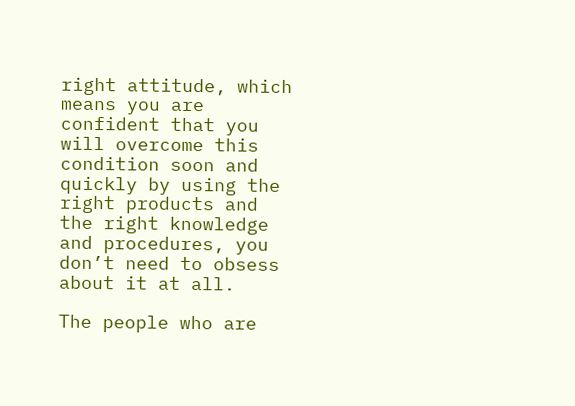right attitude, which means you are confident that you will overcome this condition soon and quickly by using the right products and the right knowledge and procedures, you don’t need to obsess about it at all.

The people who are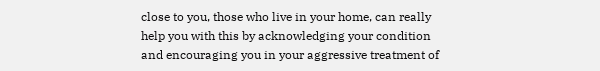close to you, those who live in your home, can really help you with this by acknowledging your condition and encouraging you in your aggressive treatment of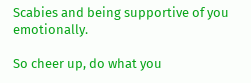Scabies and being supportive of you emotionally.

So cheer up, do what you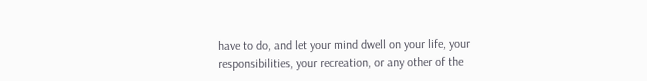have to do, and let your mind dwell on your life, your responsibilities, your recreation, or any other of the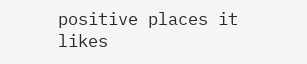positive places it likes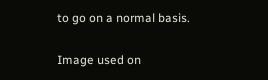to go on a normal basis.


Image used on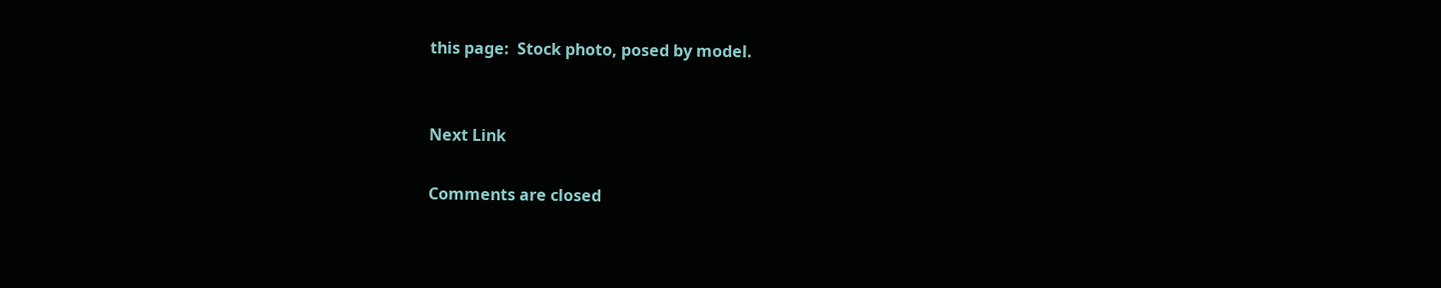this page:  Stock photo, posed by model.


Next Link

Comments are closed